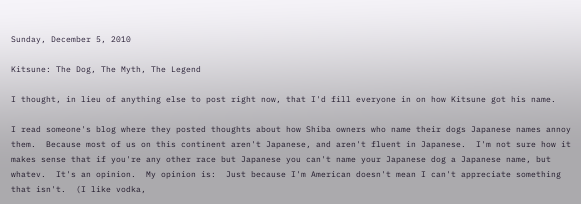Sunday, December 5, 2010

Kitsune: The Dog, The Myth, The Legend

I thought, in lieu of anything else to post right now, that I'd fill everyone in on how Kitsune got his name.

I read someone's blog where they posted thoughts about how Shiba owners who name their dogs Japanese names annoy them.  Because most of us on this continent aren't Japanese, and aren't fluent in Japanese.  I'm not sure how it makes sense that if you're any other race but Japanese you can't name your Japanese dog a Japanese name, but whatev.  It's an opinion.  My opinion is:  Just because I'm American doesn't mean I can't appreciate something that isn't.  (I like vodka,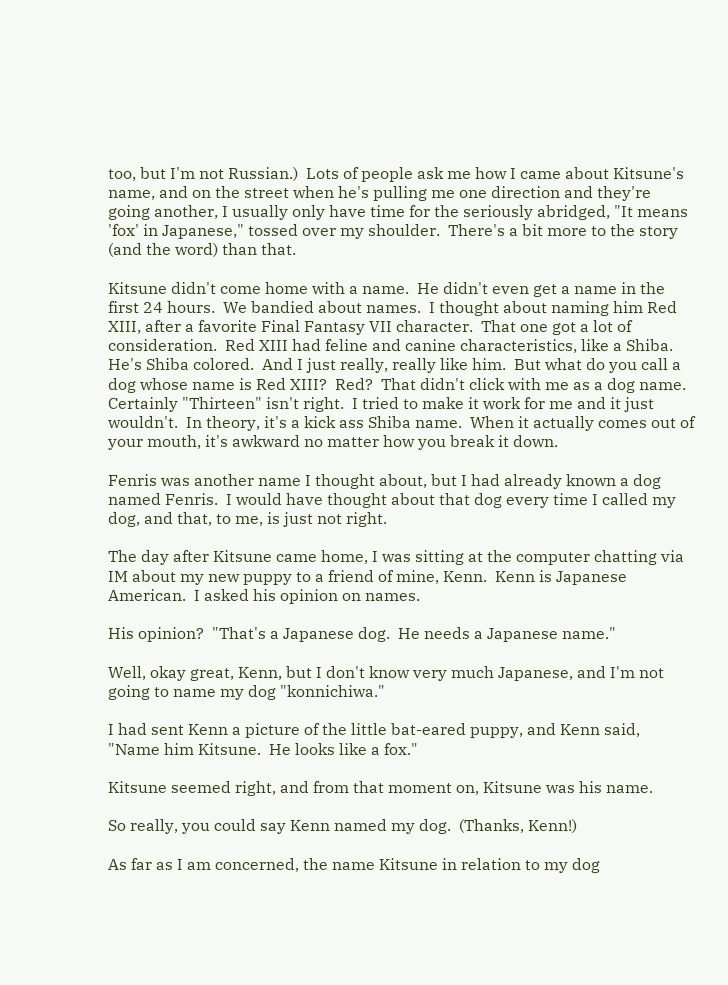too, but I'm not Russian.)  Lots of people ask me how I came about Kitsune's name, and on the street when he's pulling me one direction and they're going another, I usually only have time for the seriously abridged, "It means 'fox' in Japanese," tossed over my shoulder.  There's a bit more to the story (and the word) than that.

Kitsune didn't come home with a name.  He didn't even get a name in the first 24 hours.  We bandied about names.  I thought about naming him Red XIII, after a favorite Final Fantasy VII character.  That one got a lot of consideration.  Red XIII had feline and canine characteristics, like a Shiba.  He's Shiba colored.  And I just really, really like him.  But what do you call a dog whose name is Red XIII?  Red?  That didn't click with me as a dog name.  Certainly "Thirteen" isn't right.  I tried to make it work for me and it just wouldn't.  In theory, it's a kick ass Shiba name.  When it actually comes out of your mouth, it's awkward no matter how you break it down.

Fenris was another name I thought about, but I had already known a dog named Fenris.  I would have thought about that dog every time I called my dog, and that, to me, is just not right.

The day after Kitsune came home, I was sitting at the computer chatting via IM about my new puppy to a friend of mine, Kenn.  Kenn is Japanese American.  I asked his opinion on names.

His opinion?  "That's a Japanese dog.  He needs a Japanese name."

Well, okay great, Kenn, but I don't know very much Japanese, and I'm not going to name my dog "konnichiwa."

I had sent Kenn a picture of the little bat-eared puppy, and Kenn said, "Name him Kitsune.  He looks like a fox."

Kitsune seemed right, and from that moment on, Kitsune was his name.

So really, you could say Kenn named my dog.  (Thanks, Kenn!)

As far as I am concerned, the name Kitsune in relation to my dog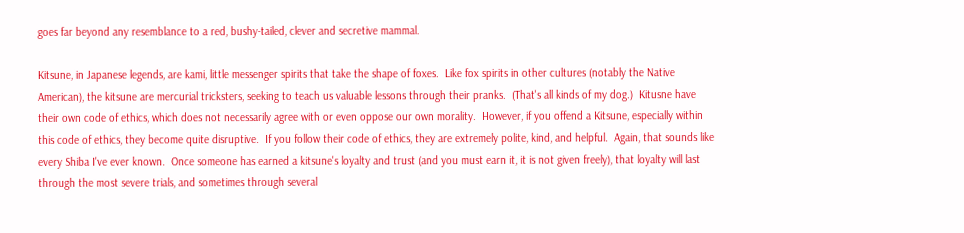goes far beyond any resemblance to a red, bushy-tailed, clever and secretive mammal.

Kitsune, in Japanese legends, are kami, little messenger spirits that take the shape of foxes.  Like fox spirits in other cultures (notably the Native American), the kitsune are mercurial tricksters, seeking to teach us valuable lessons through their pranks.  (That's all kinds of my dog.)  Kitusne have their own code of ethics, which does not necessarily agree with or even oppose our own morality.  However, if you offend a Kitsune, especially within this code of ethics, they become quite disruptive.  If you follow their code of ethics, they are extremely polite, kind, and helpful.  Again, that sounds like every Shiba I've ever known.  Once someone has earned a kitsune's loyalty and trust (and you must earn it, it is not given freely), that loyalty will last through the most severe trials, and sometimes through several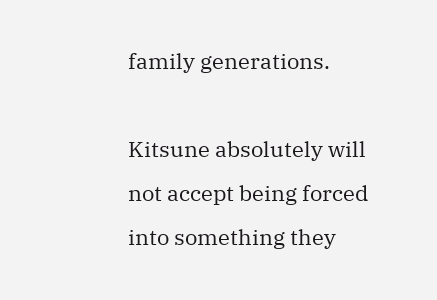family generations.

Kitsune absolutely will not accept being forced into something they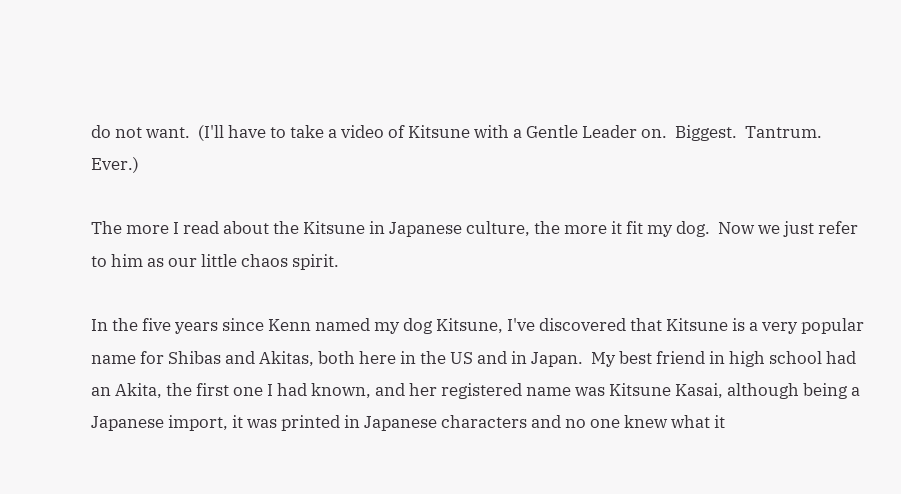do not want.  (I'll have to take a video of Kitsune with a Gentle Leader on.  Biggest.  Tantrum.  Ever.)

The more I read about the Kitsune in Japanese culture, the more it fit my dog.  Now we just refer to him as our little chaos spirit.

In the five years since Kenn named my dog Kitsune, I've discovered that Kitsune is a very popular name for Shibas and Akitas, both here in the US and in Japan.  My best friend in high school had an Akita, the first one I had known, and her registered name was Kitsune Kasai, although being a Japanese import, it was printed in Japanese characters and no one knew what it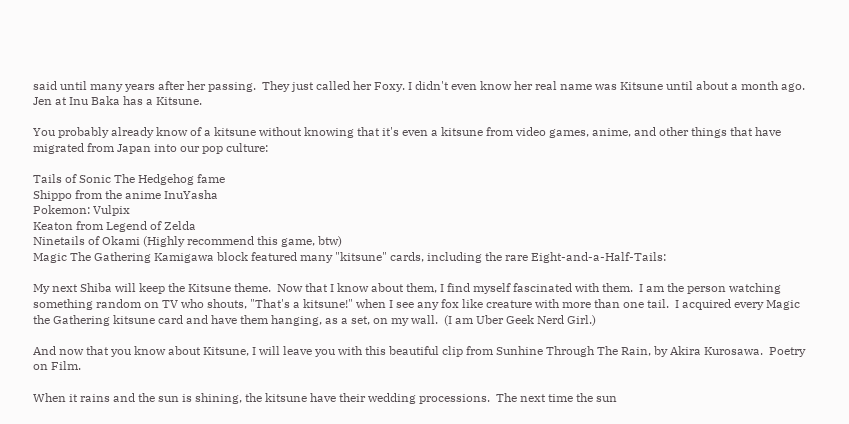said until many years after her passing.  They just called her Foxy. I didn't even know her real name was Kitsune until about a month ago.  Jen at Inu Baka has a Kitsune.

You probably already know of a kitsune without knowing that it's even a kitsune from video games, anime, and other things that have migrated from Japan into our pop culture:

Tails of Sonic The Hedgehog fame
Shippo from the anime InuYasha
Pokemon: Vulpix
Keaton from Legend of Zelda
Ninetails of Okami (Highly recommend this game, btw)
Magic The Gathering Kamigawa block featured many "kitsune" cards, including the rare Eight-and-a-Half-Tails:

My next Shiba will keep the Kitsune theme.  Now that I know about them, I find myself fascinated with them.  I am the person watching something random on TV who shouts, "That's a kitsune!" when I see any fox like creature with more than one tail.  I acquired every Magic the Gathering kitsune card and have them hanging, as a set, on my wall.  (I am Uber Geek Nerd Girl.)

And now that you know about Kitsune, I will leave you with this beautiful clip from Sunhine Through The Rain, by Akira Kurosawa.  Poetry on Film.

When it rains and the sun is shining, the kitsune have their wedding processions.  The next time the sun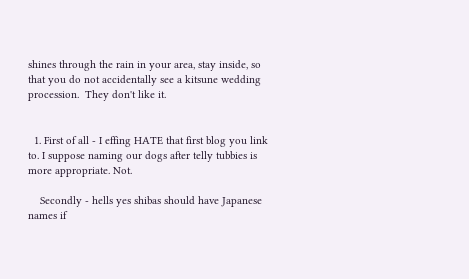shines through the rain in your area, stay inside, so that you do not accidentally see a kitsune wedding procession.  They don't like it.


  1. First of all - I effing HATE that first blog you link to. I suppose naming our dogs after telly tubbies is more appropriate. Not.

    Secondly - hells yes shibas should have Japanese names if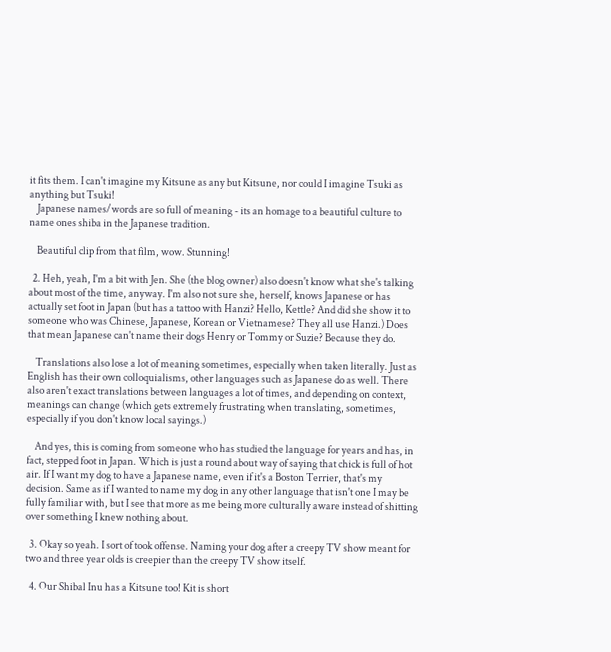it fits them. I can't imagine my Kitsune as any but Kitsune, nor could I imagine Tsuki as anything but Tsuki!
    Japanese names/words are so full of meaning - its an homage to a beautiful culture to name ones shiba in the Japanese tradition.

    Beautiful clip from that film, wow. Stunning!

  2. Heh, yeah, I'm a bit with Jen. She (the blog owner) also doesn't know what she's talking about most of the time, anyway. I'm also not sure she, herself, knows Japanese or has actually set foot in Japan (but has a tattoo with Hanzi? Hello, Kettle? And did she show it to someone who was Chinese, Japanese, Korean or Vietnamese? They all use Hanzi.) Does that mean Japanese can't name their dogs Henry or Tommy or Suzie? Because they do.

    Translations also lose a lot of meaning sometimes, especially when taken literally. Just as English has their own colloquialisms, other languages such as Japanese do as well. There also aren't exact translations between languages a lot of times, and depending on context, meanings can change (which gets extremely frustrating when translating, sometimes, especially if you don't know local sayings.)

    And yes, this is coming from someone who has studied the language for years and has, in fact, stepped foot in Japan. Which is just a round about way of saying that chick is full of hot air. If I want my dog to have a Japanese name, even if it's a Boston Terrier, that's my decision. Same as if I wanted to name my dog in any other language that isn't one I may be fully familiar with, but I see that more as me being more culturally aware instead of shitting over something I knew nothing about.

  3. Okay so yeah. I sort of took offense. Naming your dog after a creepy TV show meant for two and three year olds is creepier than the creepy TV show itself.

  4. Our Shibal Inu has a Kitsune too! Kit is short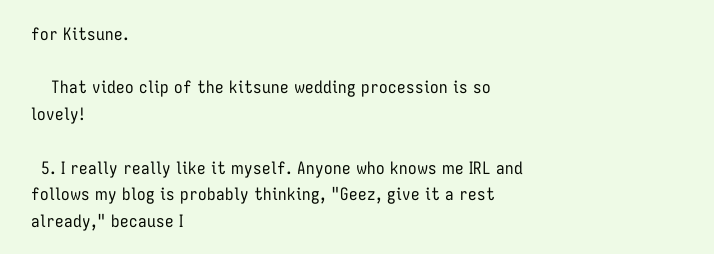for Kitsune.

    That video clip of the kitsune wedding procession is so lovely!

  5. I really really like it myself. Anyone who knows me IRL and follows my blog is probably thinking, "Geez, give it a rest already," because I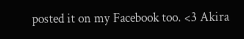posted it on my Facebook too. <3 Akira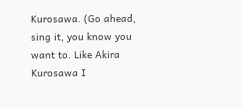Kurosawa. (Go ahead, sing it, you know you want to. Like Akira Kurosawa I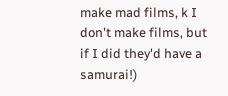make mad films, k I don't make films, but if I did they'd have a samurai!)